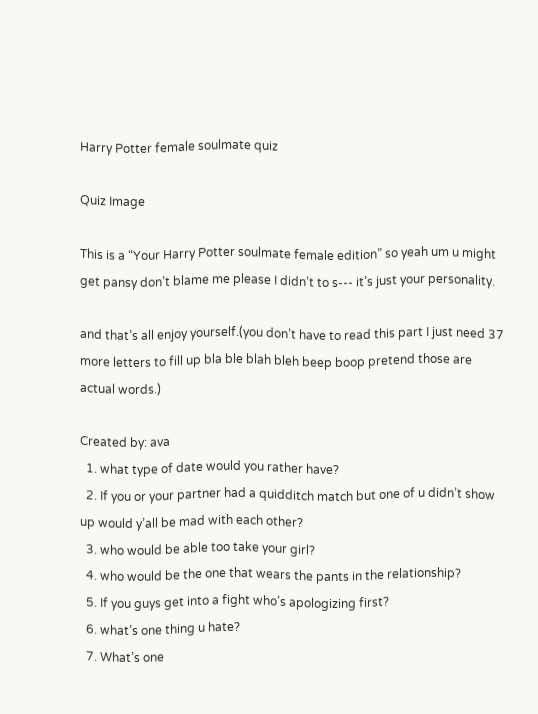Harry Potter female soulmate quiz

Quiz Image

This is a “Your Harry Potter soulmate female edition” so yeah um u might get pansy don’t blame me please I didn’t to s--- it’s just your personality.

and that’s all enjoy yourself.(you don’t have to read this part I just need 37 more letters to fill up bla ble blah bleh beep boop pretend those are actual words.)

Created by: ava
  1. what type of date would you rather have?
  2. If you or your partner had a quidditch match but one of u didn’t show up would y’all be mad with each other?
  3. who would be able too take your girl?
  4. who would be the one that wears the pants in the relationship?
  5. If you guys get into a fight who’s apologizing first?
  6. what’s one thing u hate?
  7. What’s one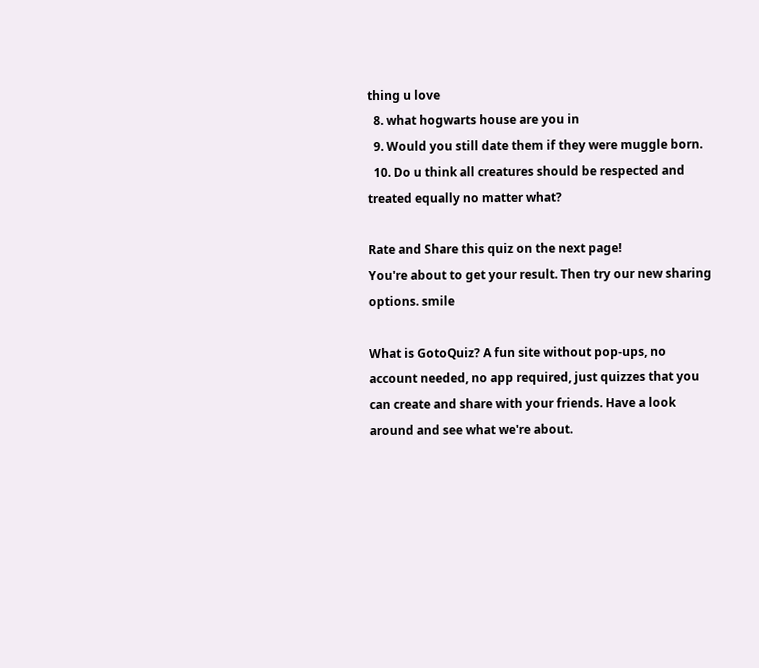thing u love
  8. what hogwarts house are you in
  9. Would you still date them if they were muggle born.
  10. Do u think all creatures should be respected and treated equally no matter what?

Rate and Share this quiz on the next page!
You're about to get your result. Then try our new sharing options. smile

What is GotoQuiz? A fun site without pop-ups, no account needed, no app required, just quizzes that you can create and share with your friends. Have a look around and see what we're about.